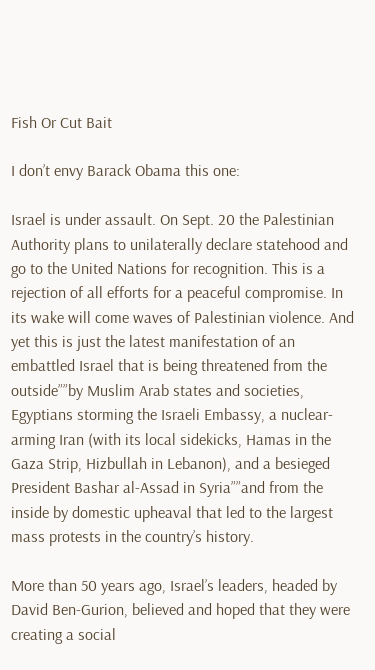Fish Or Cut Bait

I don’t envy Barack Obama this one:

Israel is under assault. On Sept. 20 the Palestinian Authority plans to unilaterally declare statehood and go to the United Nations for recognition. This is a rejection of all efforts for a peaceful compromise. In its wake will come waves of Palestinian violence. And yet this is just the latest manifestation of an embattled Israel that is being threatened from the outside””by Muslim Arab states and societies, Egyptians storming the Israeli Embassy, a nuclear-arming Iran (with its local sidekicks, Hamas in the Gaza Strip, Hizbullah in Lebanon), and a besieged President Bashar al-Assad in Syria””and from the inside by domestic upheaval that led to the largest mass protests in the country’s history.

More than 50 years ago, Israel’s leaders, headed by David Ben-Gurion, believed and hoped that they were creating a social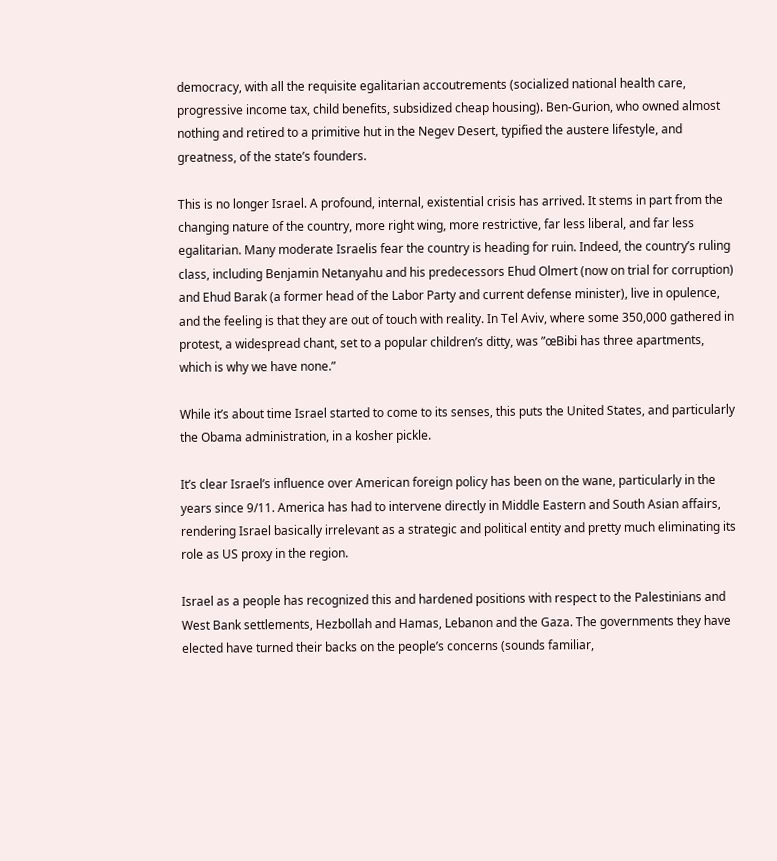democracy, with all the requisite egalitarian accoutrements (socialized national health care, progressive income tax, child benefits, subsidized cheap housing). Ben-Gurion, who owned almost nothing and retired to a primitive hut in the Negev Desert, typified the austere lifestyle, and greatness, of the state’s founders.

This is no longer Israel. A profound, internal, existential crisis has arrived. It stems in part from the changing nature of the country, more right wing, more restrictive, far less liberal, and far less egalitarian. Many moderate Israelis fear the country is heading for ruin. Indeed, the country’s ruling class, including Benjamin Netanyahu and his predecessors Ehud Olmert (now on trial for corruption) and Ehud Barak (a former head of the Labor Party and current defense minister), live in opulence, and the feeling is that they are out of touch with reality. In Tel Aviv, where some 350,000 gathered in protest, a widespread chant, set to a popular children’s ditty, was ”œBibi has three apartments, which is why we have none.”

While it’s about time Israel started to come to its senses, this puts the United States, and particularly the Obama administration, in a kosher pickle.

It’s clear Israel’s influence over American foreign policy has been on the wane, particularly in the years since 9/11. America has had to intervene directly in Middle Eastern and South Asian affairs, rendering Israel basically irrelevant as a strategic and political entity and pretty much eliminating its role as US proxy in the region.

Israel as a people has recognized this and hardened positions with respect to the Palestinians and West Bank settlements, Hezbollah and Hamas, Lebanon and the Gaza. The governments they have elected have turned their backs on the people’s concerns (sounds familiar,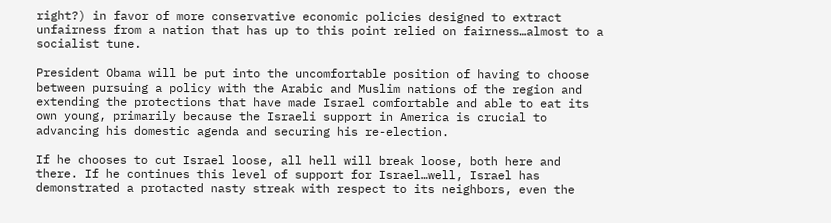right?) in favor of more conservative economic policies designed to extract unfairness from a nation that has up to this point relied on fairness…almost to a socialist tune.

President Obama will be put into the uncomfortable position of having to choose between pursuing a policy with the Arabic and Muslim nations of the region and extending the protections that have made Israel comfortable and able to eat its own young, primarily because the Israeli support in America is crucial to advancing his domestic agenda and securing his re-election.

If he chooses to cut Israel loose, all hell will break loose, both here and there. If he continues this level of support for Israel…well, Israel has demonstrated a protacted nasty streak with respect to its neighbors, even the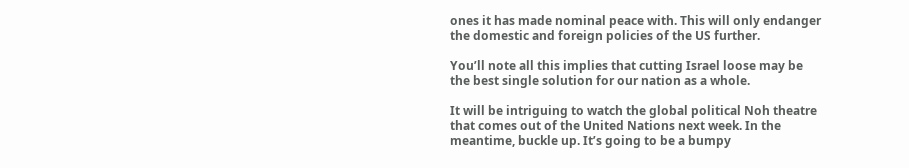ones it has made nominal peace with. This will only endanger the domestic and foreign policies of the US further.

You’ll note all this implies that cutting Israel loose may be the best single solution for our nation as a whole.

It will be intriguing to watch the global political Noh theatre that comes out of the United Nations next week. In the meantime, buckle up. It’s going to be a bumpy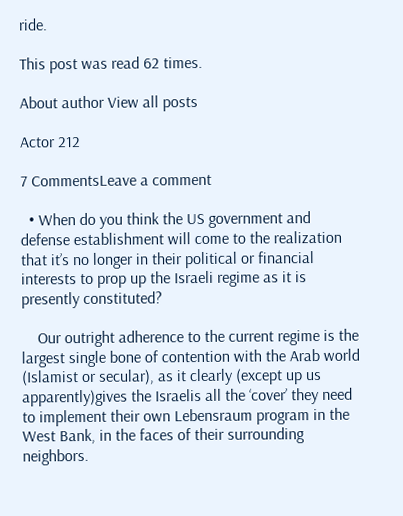ride.

This post was read 62 times.

About author View all posts

Actor 212

7 CommentsLeave a comment

  • When do you think the US government and defense establishment will come to the realization that it’s no longer in their political or financial interests to prop up the Israeli regime as it is presently constituted?

    Our outright adherence to the current regime is the largest single bone of contention with the Arab world (Islamist or secular), as it clearly (except up us apparently)gives the Israelis all the ‘cover’ they need to implement their own Lebensraum program in the West Bank, in the faces of their surrounding neighbors.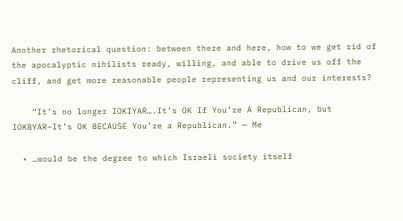Another rhetorical question: between there and here, how to we get rid of the apocalyptic nihilists ready, willing, and able to drive us off the cliff, and get more reasonable people representing us and our interests?

    “It’s no longer IOKIYAR….It’s OK If You’re A Republican, but IOKBYAR–It’s OK BECAUSE You’re a Republican.” — Me

  • …would be the degree to which Israeli society itself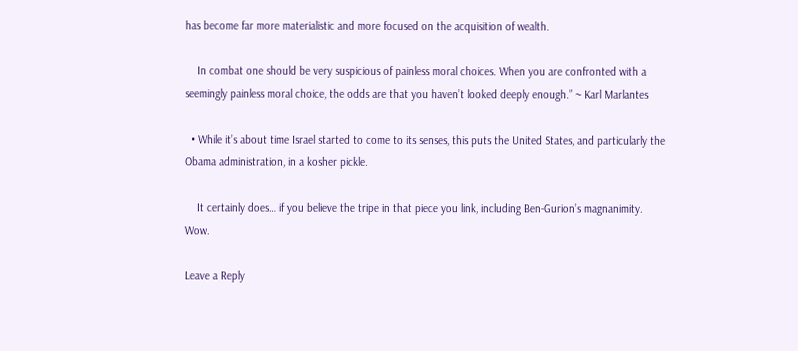has become far more materialistic and more focused on the acquisition of wealth.

    In combat one should be very suspicious of painless moral choices. When you are confronted with a seemingly painless moral choice, the odds are that you haven’t looked deeply enough.” ~ Karl Marlantes

  • While it’s about time Israel started to come to its senses, this puts the United States, and particularly the Obama administration, in a kosher pickle.

    It certainly does… if you believe the tripe in that piece you link, including Ben-Gurion’s magnanimity. Wow.

Leave a Reply